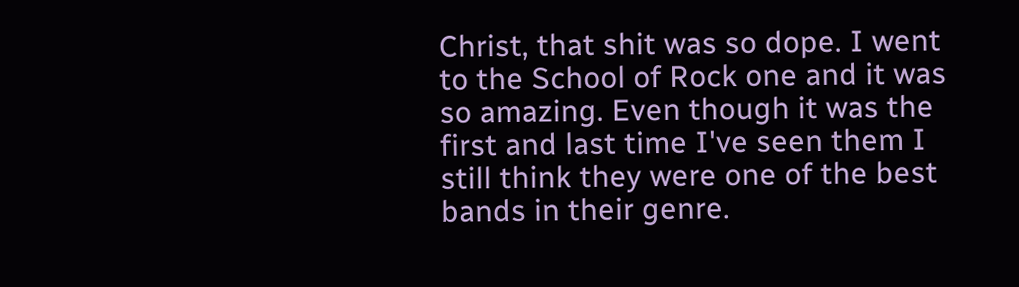Christ, that shit was so dope. I went to the School of Rock one and it was so amazing. Even though it was the first and last time I've seen them I still think they were one of the best bands in their genre.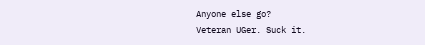Anyone else go?
Veteran UGer. Suck it.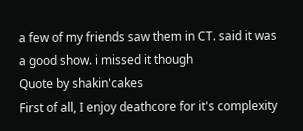a few of my friends saw them in CT. said it was a good show. i missed it though
Quote by shakin'cakes
First of all, I enjoy deathcore for it's complexity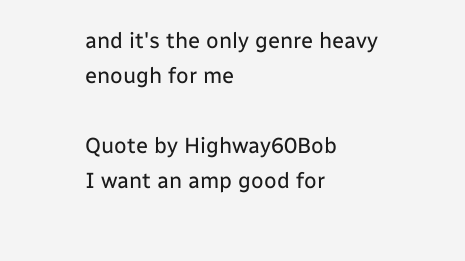and it's the only genre heavy enough for me

Quote by Highway60Bob
I want an amp good for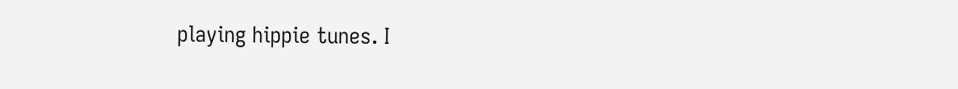playing hippie tunes. I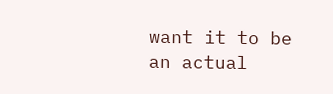want it to be an actual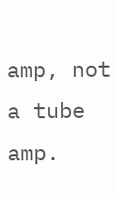amp, not a tube amp.